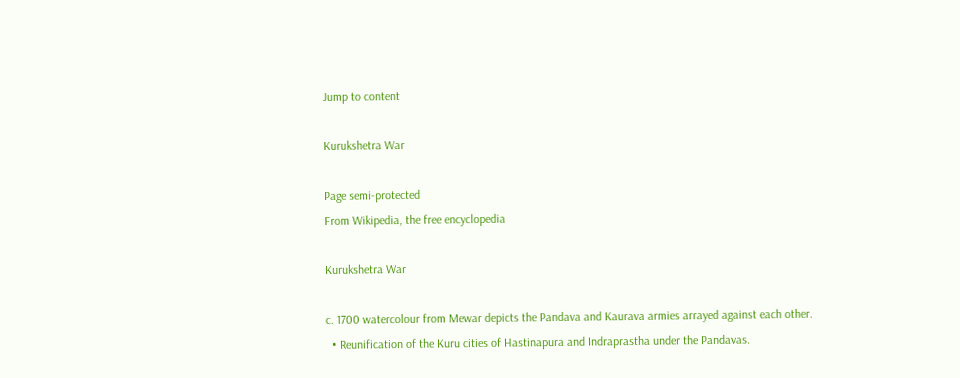Jump to content

Kurukshetra War

Page semi-protected
From Wikipedia, the free encyclopedia

Kurukshetra War

c. 1700 watercolour from Mewar depicts the Pandava and Kaurava armies arrayed against each other.
  • Reunification of the Kuru cities of Hastinapura and Indraprastha under the Pandavas.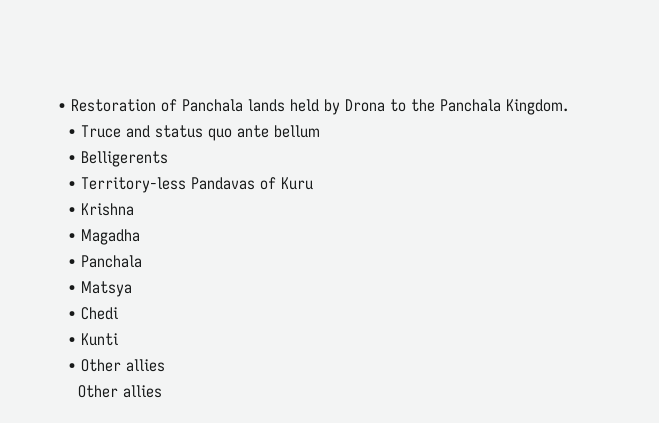• Restoration of Panchala lands held by Drona to the Panchala Kingdom.
  • Truce and status quo ante bellum
  • Belligerents
  • Territory-less Pandavas of Kuru
  • Krishna
  • Magadha
  • Panchala
  • Matsya
  • Chedi
  • Kunti
  • Other allies
    Other allies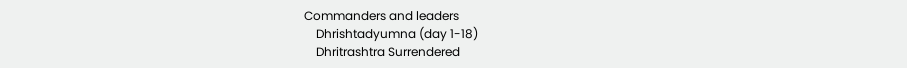Commanders and leaders
    Dhrishtadyumna (day 1-18)
    Dhritrashtra Surrendered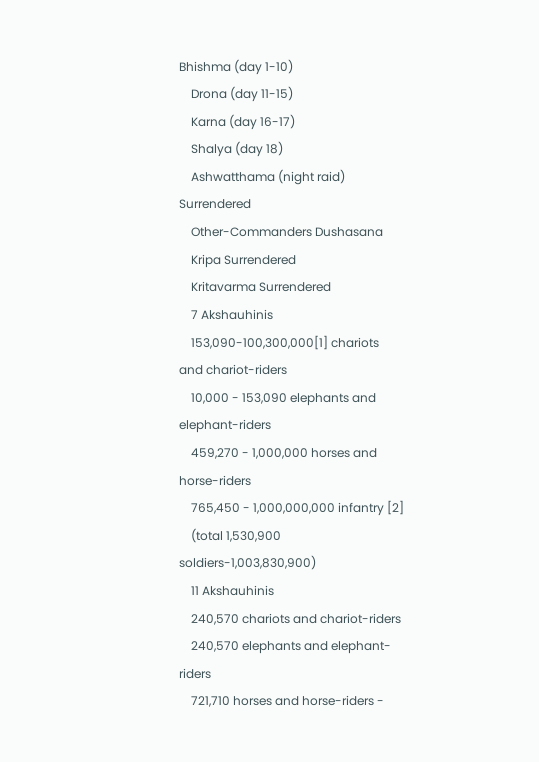Bhishma (day 1-10)
    Drona (day 11-15)
    Karna (day 16-17)
    Shalya (day 18)
    Ashwatthama (night raid) Surrendered
    Other-Commanders Dushasana
    Kripa Surrendered
    Kritavarma Surrendered
    7 Akshauhinis
    153,090-100,300,000[1] chariots and chariot-riders
    10,000 - 153,090 elephants and elephant-riders
    459,270 - 1,000,000 horses and horse-riders
    765,450 - 1,000,000,000 infantry [2]
    (total 1,530,900 soldiers-1,003,830,900)
    11 Akshauhinis
    240,570 chariots and chariot-riders
    240,570 elephants and elephant-riders
    721,710 horses and horse-riders -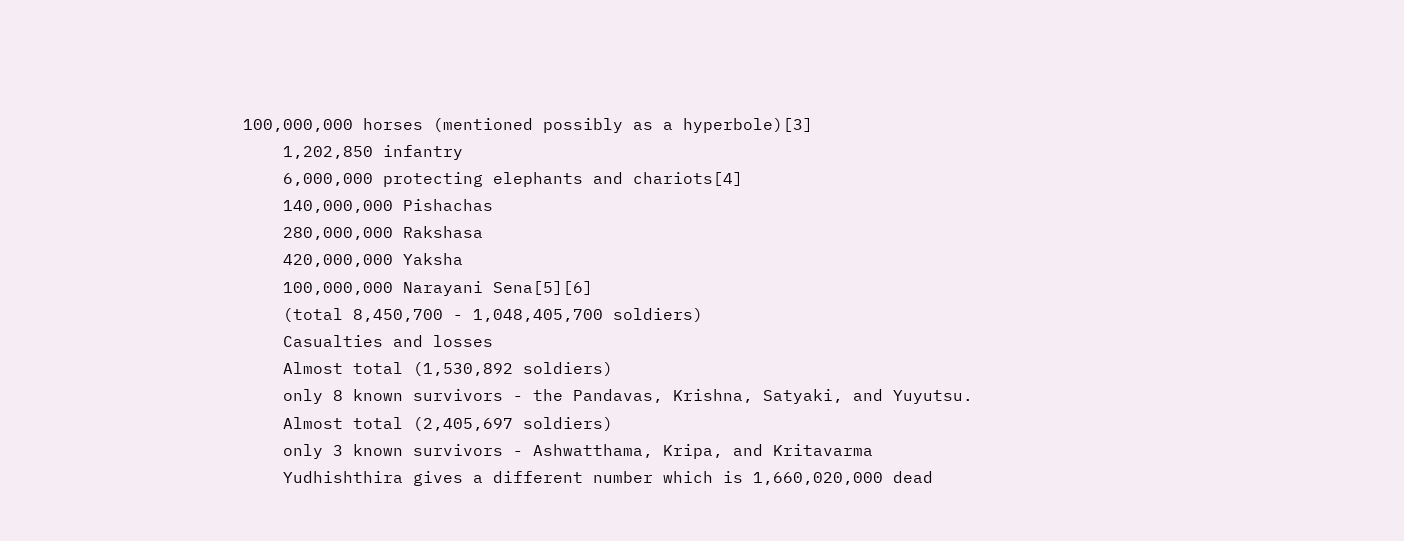100,000,000 horses (mentioned possibly as a hyperbole)[3]
    1,202,850 infantry
    6,000,000 protecting elephants and chariots[4]
    140,000,000 Pishachas
    280,000,000 Rakshasa
    420,000,000 Yaksha
    100,000,000 Narayani Sena[5][6]
    (total 8,450,700 - 1,048,405,700 soldiers)
    Casualties and losses
    Almost total (1,530,892 soldiers)
    only 8 known survivors - the Pandavas, Krishna, Satyaki, and Yuyutsu.
    Almost total (2,405,697 soldiers)
    only 3 known survivors - Ashwatthama, Kripa, and Kritavarma
    Yudhishthira gives a different number which is 1,660,020,000 dead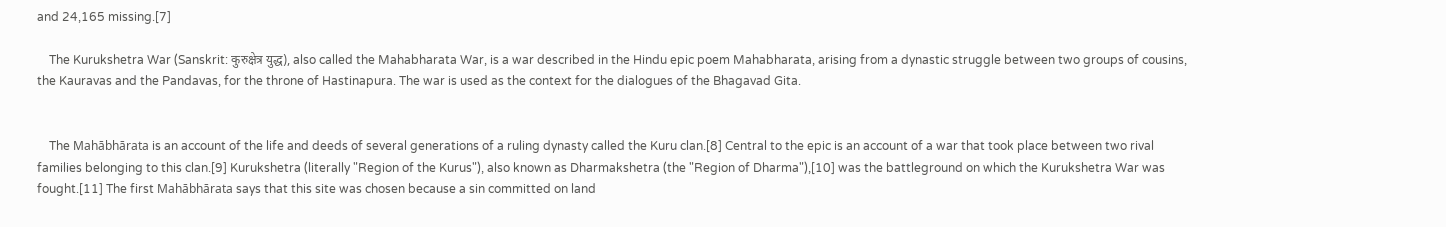and 24,165 missing.[7]

    The Kurukshetra War (Sanskrit: कुरुक्षेत्र युद्ध), also called the Mahabharata War, is a war described in the Hindu epic poem Mahabharata, arising from a dynastic struggle between two groups of cousins, the Kauravas and the Pandavas, for the throne of Hastinapura. The war is used as the context for the dialogues of the Bhagavad Gita.


    The Mahābhārata is an account of the life and deeds of several generations of a ruling dynasty called the Kuru clan.[8] Central to the epic is an account of a war that took place between two rival families belonging to this clan.[9] Kurukshetra (literally "Region of the Kurus"), also known as Dharmakshetra (the "Region of Dharma"),[10] was the battleground on which the Kurukshetra War was fought.[11] The first Mahābhārata says that this site was chosen because a sin committed on land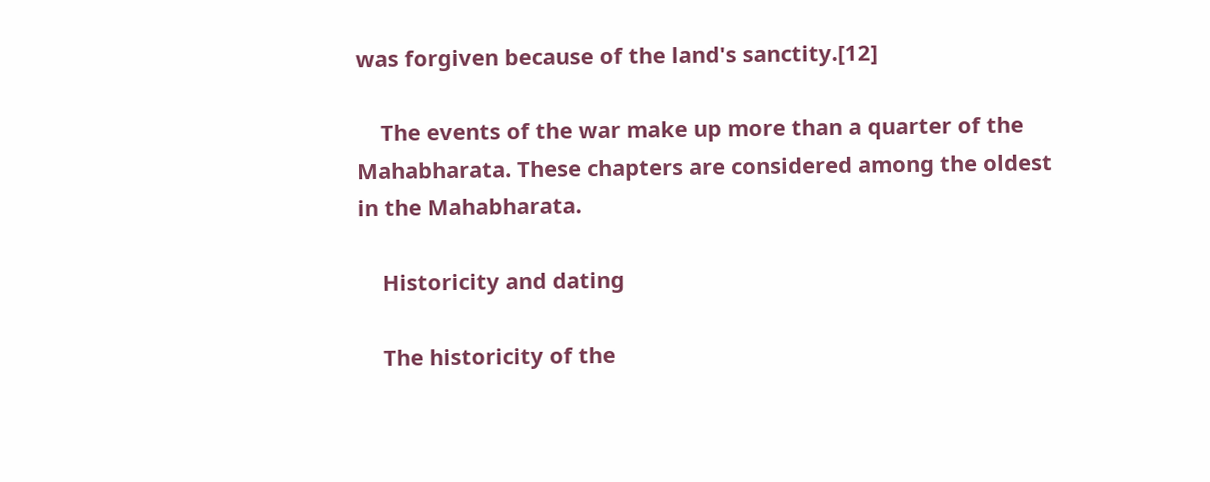was forgiven because of the land's sanctity.[12]

    The events of the war make up more than a quarter of the Mahabharata. These chapters are considered among the oldest in the Mahabharata.

    Historicity and dating

    The historicity of the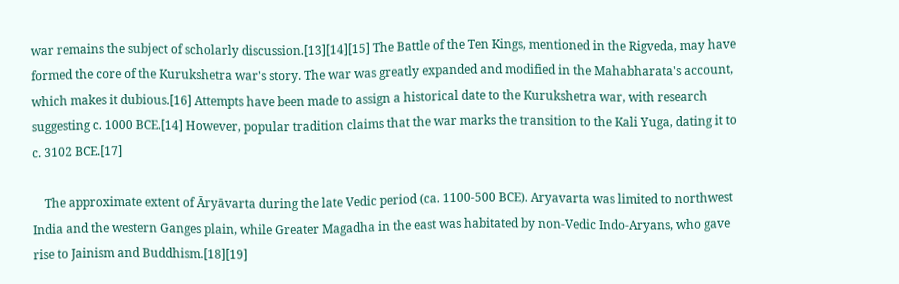war remains the subject of scholarly discussion.[13][14][15] The Battle of the Ten Kings, mentioned in the Rigveda, may have formed the core of the Kurukshetra war's story. The war was greatly expanded and modified in the Mahabharata's account, which makes it dubious.[16] Attempts have been made to assign a historical date to the Kurukshetra war, with research suggesting c. 1000 BCE.[14] However, popular tradition claims that the war marks the transition to the Kali Yuga, dating it to c. 3102 BCE.[17]

    The approximate extent of Āryāvarta during the late Vedic period (ca. 1100-500 BCE). Aryavarta was limited to northwest India and the western Ganges plain, while Greater Magadha in the east was habitated by non-Vedic Indo-Aryans, who gave rise to Jainism and Buddhism.[18][19]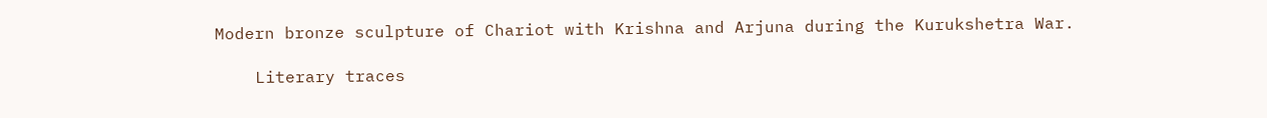Modern bronze sculpture of Chariot with Krishna and Arjuna during the Kurukshetra War.

    Literary traces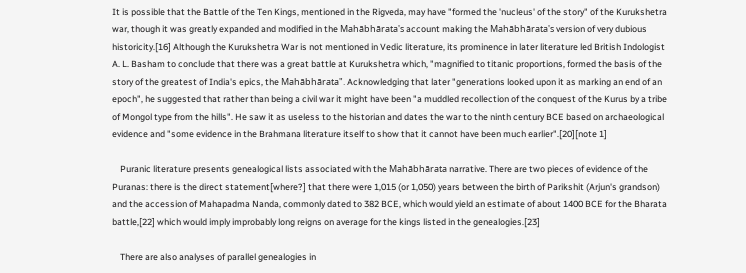It is possible that the Battle of the Ten Kings, mentioned in the Rigveda, may have "formed the 'nucleus' of the story" of the Kurukshetra war, though it was greatly expanded and modified in the Mahābhārata's account making the Mahābhārata's version of very dubious historicity.[16] Although the Kurukshetra War is not mentioned in Vedic literature, its prominence in later literature led British Indologist A. L. Basham to conclude that there was a great battle at Kurukshetra which, "magnified to titanic proportions, formed the basis of the story of the greatest of India's epics, the Mahābhārata". Acknowledging that later "generations looked upon it as marking an end of an epoch", he suggested that rather than being a civil war it might have been "a muddled recollection of the conquest of the Kurus by a tribe of Mongol type from the hills". He saw it as useless to the historian and dates the war to the ninth century BCE based on archaeological evidence and "some evidence in the Brahmana literature itself to show that it cannot have been much earlier".[20][note 1]

    Puranic literature presents genealogical lists associated with the Mahābhārata narrative. There are two pieces of evidence of the Puranas: there is the direct statement[where?] that there were 1,015 (or 1,050) years between the birth of Parikshit (Arjun's grandson) and the accession of Mahapadma Nanda, commonly dated to 382 BCE, which would yield an estimate of about 1400 BCE for the Bharata battle,[22] which would imply improbably long reigns on average for the kings listed in the genealogies.[23]

    There are also analyses of parallel genealogies in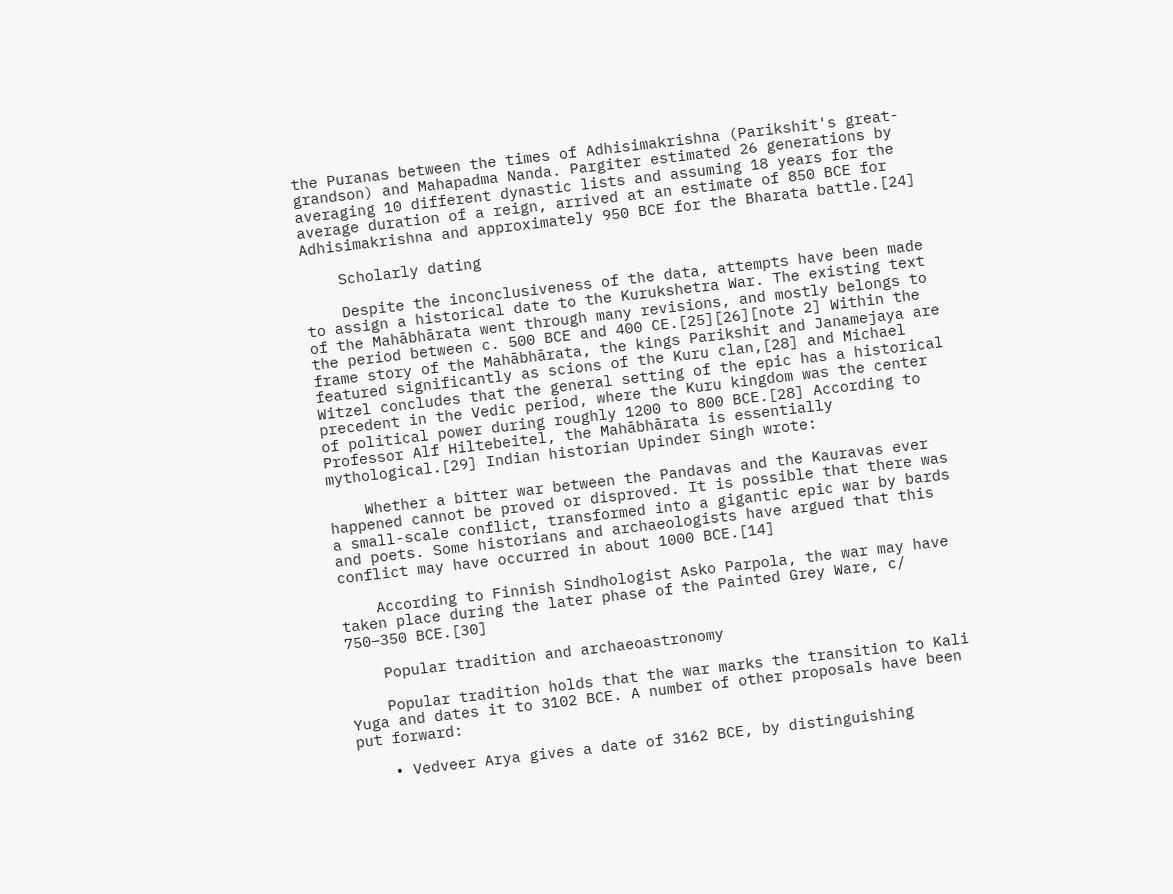the Puranas between the times of Adhisimakrishna (Parikshit's great-grandson) and Mahapadma Nanda. Pargiter estimated 26 generations by averaging 10 different dynastic lists and assuming 18 years for the average duration of a reign, arrived at an estimate of 850 BCE for Adhisimakrishna and approximately 950 BCE for the Bharata battle.[24]

    Scholarly dating

    Despite the inconclusiveness of the data, attempts have been made to assign a historical date to the Kurukshetra War. The existing text of the Mahābhārata went through many revisions, and mostly belongs to the period between c. 500 BCE and 400 CE.[25][26][note 2] Within the frame story of the Mahābhārata, the kings Parikshit and Janamejaya are featured significantly as scions of the Kuru clan,[28] and Michael Witzel concludes that the general setting of the epic has a historical precedent in the Vedic period, where the Kuru kingdom was the center of political power during roughly 1200 to 800 BCE.[28] According to Professor Alf Hiltebeitel, the Mahābhārata is essentially mythological.[29] Indian historian Upinder Singh wrote:

    Whether a bitter war between the Pandavas and the Kauravas ever happened cannot be proved or disproved. It is possible that there was a small-scale conflict, transformed into a gigantic epic war by bards and poets. Some historians and archaeologists have argued that this conflict may have occurred in about 1000 BCE.[14]

    According to Finnish Sindhologist Asko Parpola, the war may have taken place during the later phase of the Painted Grey Ware, c/ 750–350 BCE.[30]

    Popular tradition and archaeoastronomy

    Popular tradition holds that the war marks the transition to Kali Yuga and dates it to 3102 BCE. A number of other proposals have been put forward:

    • Vedveer Arya gives a date of 3162 BCE, by distinguishing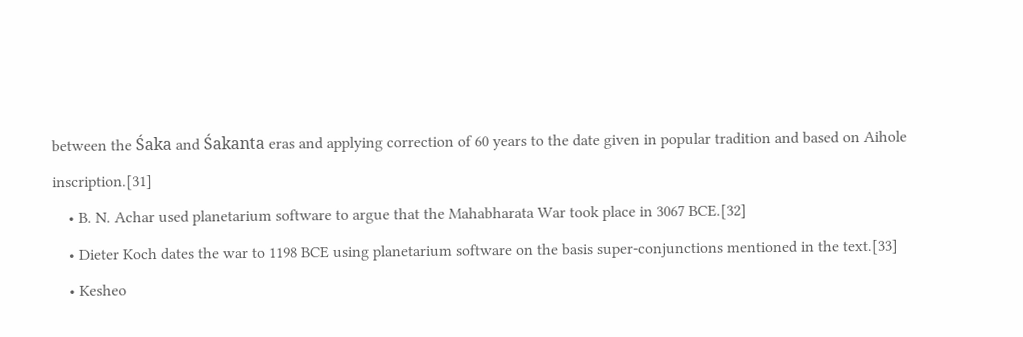between the Śaka and Śakanta eras and applying correction of 60 years to the date given in popular tradition and based on Aihole inscription.[31]
    • B. N. Achar used planetarium software to argue that the Mahabharata War took place in 3067 BCE.[32]
    • Dieter Koch dates the war to 1198 BCE using planetarium software on the basis super-conjunctions mentioned in the text.[33]
    • Kesheo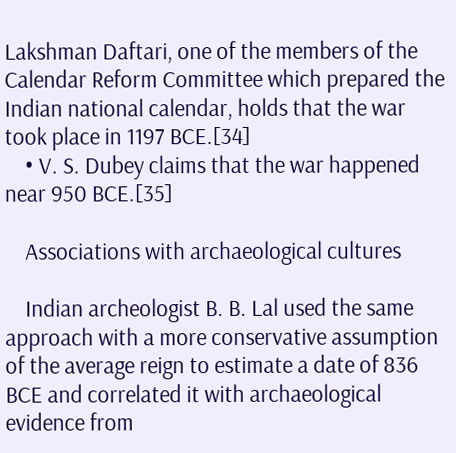Lakshman Daftari, one of the members of the Calendar Reform Committee which prepared the Indian national calendar, holds that the war took place in 1197 BCE.[34]
    • V. S. Dubey claims that the war happened near 950 BCE.[35]

    Associations with archaeological cultures

    Indian archeologist B. B. Lal used the same approach with a more conservative assumption of the average reign to estimate a date of 836 BCE and correlated it with archaeological evidence from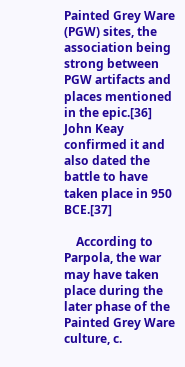Painted Grey Ware (PGW) sites, the association being strong between PGW artifacts and places mentioned in the epic.[36] John Keay confirmed it and also dated the battle to have taken place in 950 BCE.[37]

    According to Parpola, the war may have taken place during the later phase of the Painted Grey Ware culture, c.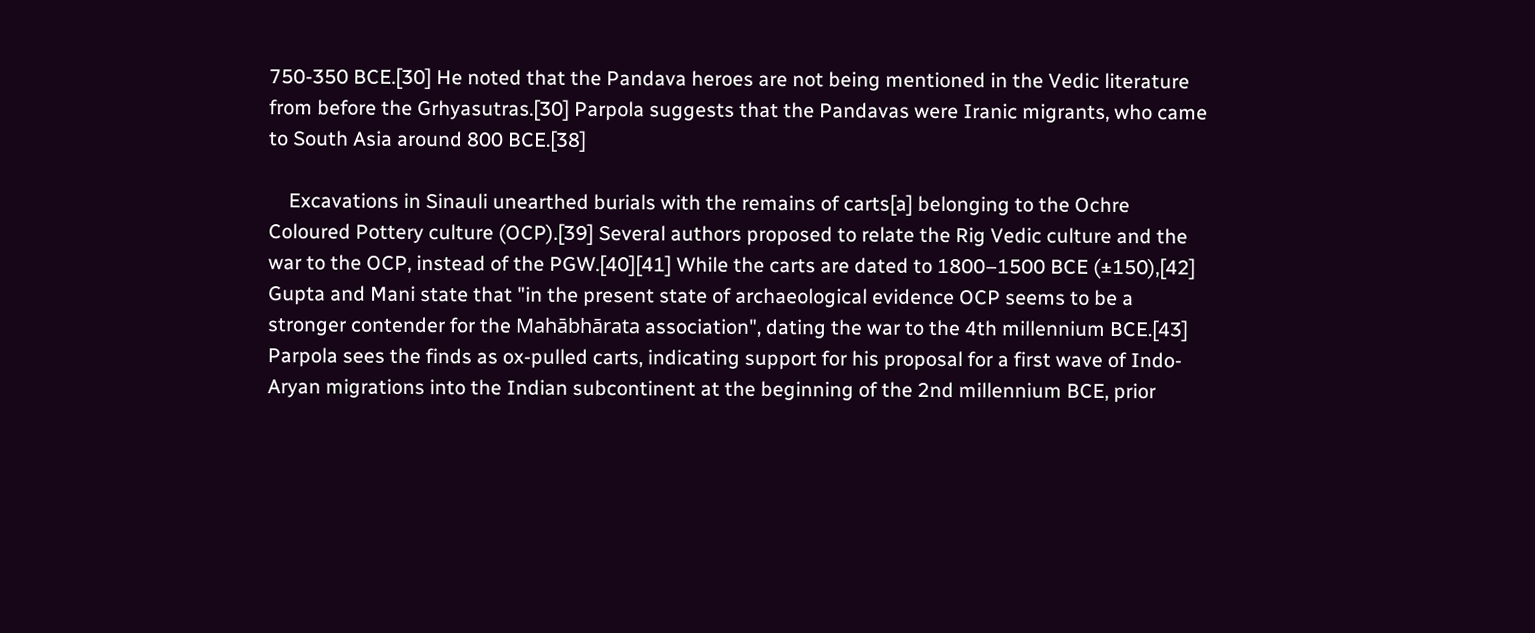750-350 BCE.[30] He noted that the Pandava heroes are not being mentioned in the Vedic literature from before the Grhyasutras.[30] Parpola suggests that the Pandavas were Iranic migrants, who came to South Asia around 800 BCE.[38]

    Excavations in Sinauli unearthed burials with the remains of carts[a] belonging to the Ochre Coloured Pottery culture (OCP).[39] Several authors proposed to relate the Rig Vedic culture and the war to the OCP, instead of the PGW.[40][41] While the carts are dated to 1800–1500 BCE (±150),[42] Gupta and Mani state that "in the present state of archaeological evidence OCP seems to be a stronger contender for the Mahābhārata association", dating the war to the 4th millennium BCE.[43] Parpola sees the finds as ox-pulled carts, indicating support for his proposal for a first wave of Indo-Aryan migrations into the Indian subcontinent at the beginning of the 2nd millennium BCE, prior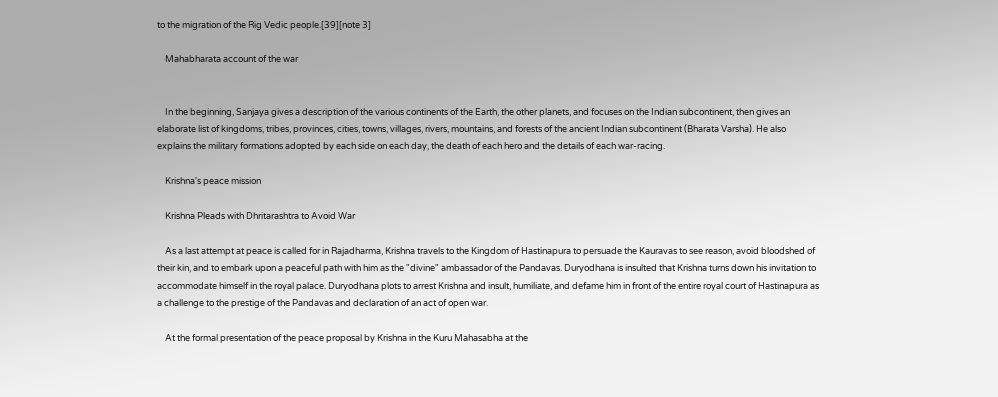to the migration of the Rig Vedic people.[39][note 3]

    Mahabharata account of the war


    In the beginning, Sanjaya gives a description of the various continents of the Earth, the other planets, and focuses on the Indian subcontinent, then gives an elaborate list of kingdoms, tribes, provinces, cities, towns, villages, rivers, mountains, and forests of the ancient Indian subcontinent (Bharata Varsha). He also explains the military formations adopted by each side on each day, the death of each hero and the details of each war-racing.

    Krishna's peace mission

    Krishna Pleads with Dhritarashtra to Avoid War

    As a last attempt at peace is called for in Rajadharma, Krishna travels to the Kingdom of Hastinapura to persuade the Kauravas to see reason, avoid bloodshed of their kin, and to embark upon a peaceful path with him as the "divine" ambassador of the Pandavas. Duryodhana is insulted that Krishna turns down his invitation to accommodate himself in the royal palace. Duryodhana plots to arrest Krishna and insult, humiliate, and defame him in front of the entire royal court of Hastinapura as a challenge to the prestige of the Pandavas and declaration of an act of open war.

    At the formal presentation of the peace proposal by Krishna in the Kuru Mahasabha at the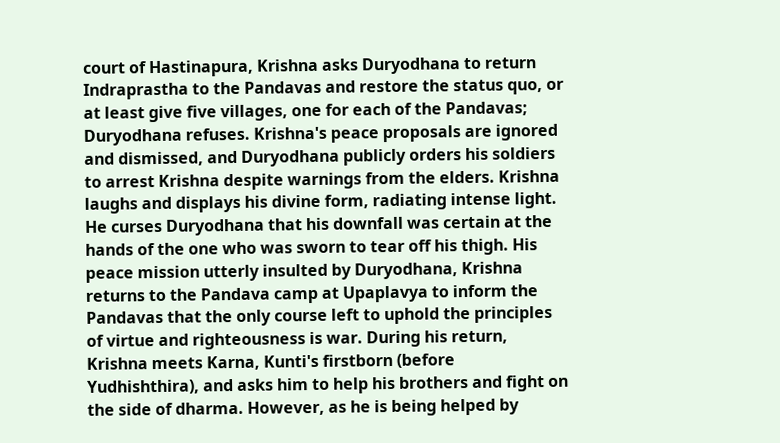court of Hastinapura, Krishna asks Duryodhana to return Indraprastha to the Pandavas and restore the status quo, or at least give five villages, one for each of the Pandavas; Duryodhana refuses. Krishna's peace proposals are ignored and dismissed, and Duryodhana publicly orders his soldiers to arrest Krishna despite warnings from the elders. Krishna laughs and displays his divine form, radiating intense light. He curses Duryodhana that his downfall was certain at the hands of the one who was sworn to tear off his thigh. His peace mission utterly insulted by Duryodhana, Krishna returns to the Pandava camp at Upaplavya to inform the Pandavas that the only course left to uphold the principles of virtue and righteousness is war. During his return, Krishna meets Karna, Kunti's firstborn (before Yudhishthira), and asks him to help his brothers and fight on the side of dharma. However, as he is being helped by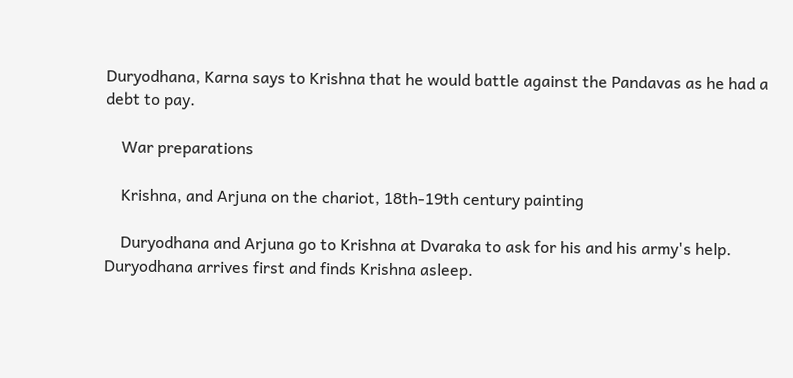Duryodhana, Karna says to Krishna that he would battle against the Pandavas as he had a debt to pay.

    War preparations

    Krishna, and Arjuna on the chariot, 18th-19th century painting

    Duryodhana and Arjuna go to Krishna at Dvaraka to ask for his and his army's help. Duryodhana arrives first and finds Krishna asleep.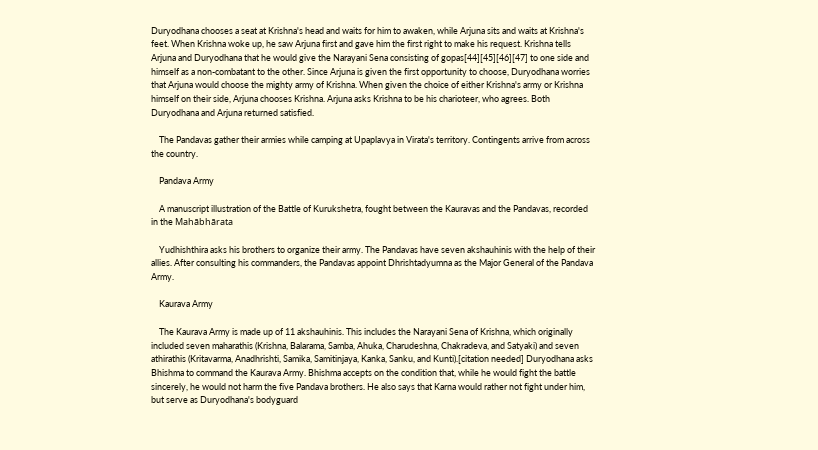Duryodhana chooses a seat at Krishna's head and waits for him to awaken, while Arjuna sits and waits at Krishna's feet. When Krishna woke up, he saw Arjuna first and gave him the first right to make his request. Krishna tells Arjuna and Duryodhana that he would give the Narayani Sena consisting of gopas[44][45][46][47] to one side and himself as a non-combatant to the other. Since Arjuna is given the first opportunity to choose, Duryodhana worries that Arjuna would choose the mighty army of Krishna. When given the choice of either Krishna's army or Krishna himself on their side, Arjuna chooses Krishna. Arjuna asks Krishna to be his charioteer, who agrees. Both Duryodhana and Arjuna returned satisfied.

    The Pandavas gather their armies while camping at Upaplavya in Virata's territory. Contingents arrive from across the country.

    Pandava Army

    A manuscript illustration of the Battle of Kurukshetra, fought between the Kauravas and the Pandavas, recorded in the Mahābhārata

    Yudhishthira asks his brothers to organize their army. The Pandavas have seven akshauhinis with the help of their allies. After consulting his commanders, the Pandavas appoint Dhrishtadyumna as the Major General of the Pandava Army.

    Kaurava Army

    The Kaurava Army is made up of 11 akshauhinis. This includes the Narayani Sena of Krishna, which originally included seven maharathis (Krishna, Balarama, Samba, Ahuka, Charudeshna, Chakradeva, and Satyaki) and seven athirathis (Kritavarma, Anadhrishti, Samika, Samitinjaya, Kanka, Sanku, and Kunti).[citation needed] Duryodhana asks Bhishma to command the Kaurava Army. Bhishma accepts on the condition that, while he would fight the battle sincerely, he would not harm the five Pandava brothers. He also says that Karna would rather not fight under him, but serve as Duryodhana's bodyguard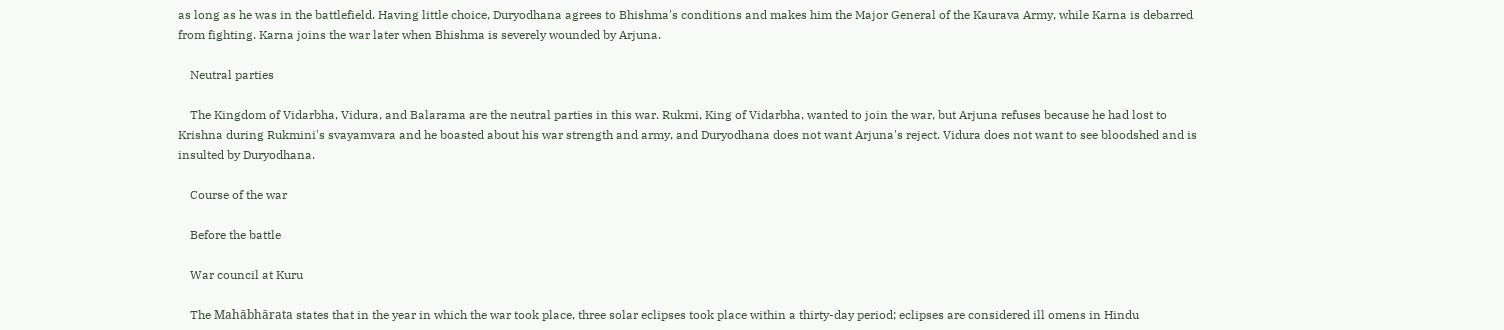as long as he was in the battlefield. Having little choice, Duryodhana agrees to Bhishma's conditions and makes him the Major General of the Kaurava Army, while Karna is debarred from fighting. Karna joins the war later when Bhishma is severely wounded by Arjuna.

    Neutral parties

    The Kingdom of Vidarbha, Vidura, and Balarama are the neutral parties in this war. Rukmi, King of Vidarbha, wanted to join the war, but Arjuna refuses because he had lost to Krishna during Rukmini's svayamvara and he boasted about his war strength and army, and Duryodhana does not want Arjuna's reject. Vidura does not want to see bloodshed and is insulted by Duryodhana.

    Course of the war

    Before the battle

    War council at Kuru

    The Mahābhārata states that in the year in which the war took place, three solar eclipses took place within a thirty-day period; eclipses are considered ill omens in Hindu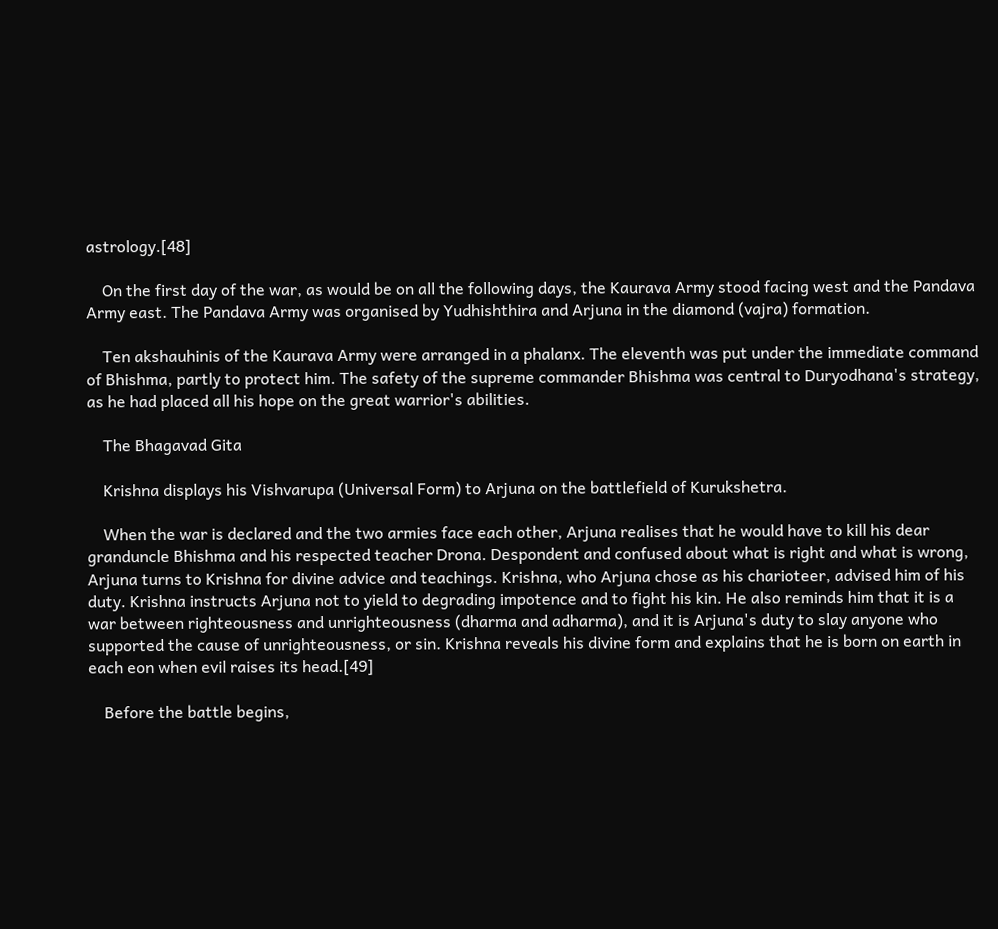astrology.[48]

    On the first day of the war, as would be on all the following days, the Kaurava Army stood facing west and the Pandava Army east. The Pandava Army was organised by Yudhishthira and Arjuna in the diamond (vajra) formation.

    Ten akshauhinis of the Kaurava Army were arranged in a phalanx. The eleventh was put under the immediate command of Bhishma, partly to protect him. The safety of the supreme commander Bhishma was central to Duryodhana's strategy, as he had placed all his hope on the great warrior's abilities.

    The Bhagavad Gita

    Krishna displays his Vishvarupa (Universal Form) to Arjuna on the battlefield of Kurukshetra.

    When the war is declared and the two armies face each other, Arjuna realises that he would have to kill his dear granduncle Bhishma and his respected teacher Drona. Despondent and confused about what is right and what is wrong, Arjuna turns to Krishna for divine advice and teachings. Krishna, who Arjuna chose as his charioteer, advised him of his duty. Krishna instructs Arjuna not to yield to degrading impotence and to fight his kin. He also reminds him that it is a war between righteousness and unrighteousness (dharma and adharma), and it is Arjuna's duty to slay anyone who supported the cause of unrighteousness, or sin. Krishna reveals his divine form and explains that he is born on earth in each eon when evil raises its head.[49]

    Before the battle begins,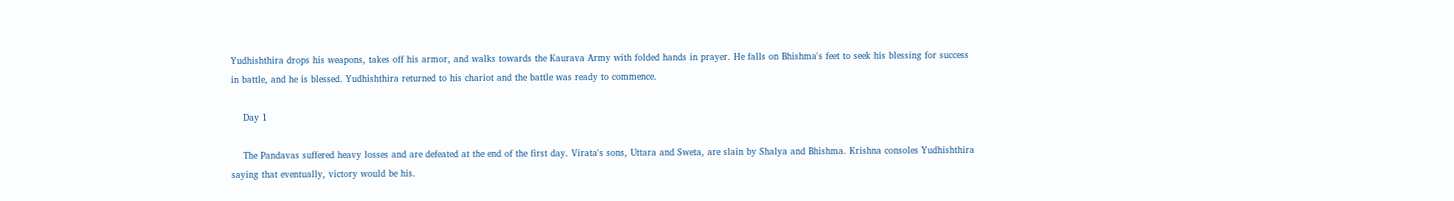Yudhishthira drops his weapons, takes off his armor, and walks towards the Kaurava Army with folded hands in prayer. He falls on Bhishma's feet to seek his blessing for success in battle, and he is blessed. Yudhishthira returned to his chariot and the battle was ready to commence.

    Day 1

    The Pandavas suffered heavy losses and are defeated at the end of the first day. Virata's sons, Uttara and Sweta, are slain by Shalya and Bhishma. Krishna consoles Yudhishthira saying that eventually, victory would be his.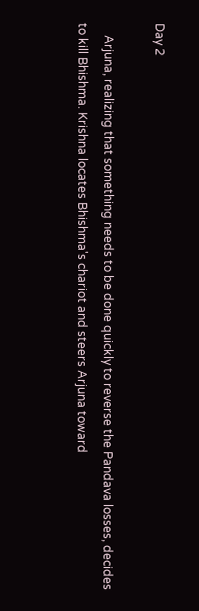Day 2

    Arjuna, realizing that something needs to be done quickly to reverse the Pandava losses, decides to kill Bhishma. Krishna locates Bhishma's chariot and steers Arjuna toward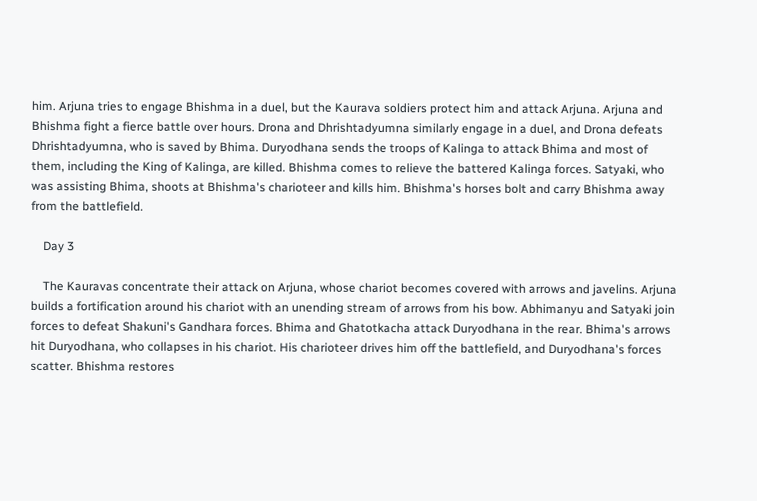him. Arjuna tries to engage Bhishma in a duel, but the Kaurava soldiers protect him and attack Arjuna. Arjuna and Bhishma fight a fierce battle over hours. Drona and Dhrishtadyumna similarly engage in a duel, and Drona defeats Dhrishtadyumna, who is saved by Bhima. Duryodhana sends the troops of Kalinga to attack Bhima and most of them, including the King of Kalinga, are killed. Bhishma comes to relieve the battered Kalinga forces. Satyaki, who was assisting Bhima, shoots at Bhishma's charioteer and kills him. Bhishma's horses bolt and carry Bhishma away from the battlefield.

    Day 3

    The Kauravas concentrate their attack on Arjuna, whose chariot becomes covered with arrows and javelins. Arjuna builds a fortification around his chariot with an unending stream of arrows from his bow. Abhimanyu and Satyaki join forces to defeat Shakuni's Gandhara forces. Bhima and Ghatotkacha attack Duryodhana in the rear. Bhima's arrows hit Duryodhana, who collapses in his chariot. His charioteer drives him off the battlefield, and Duryodhana's forces scatter. Bhishma restores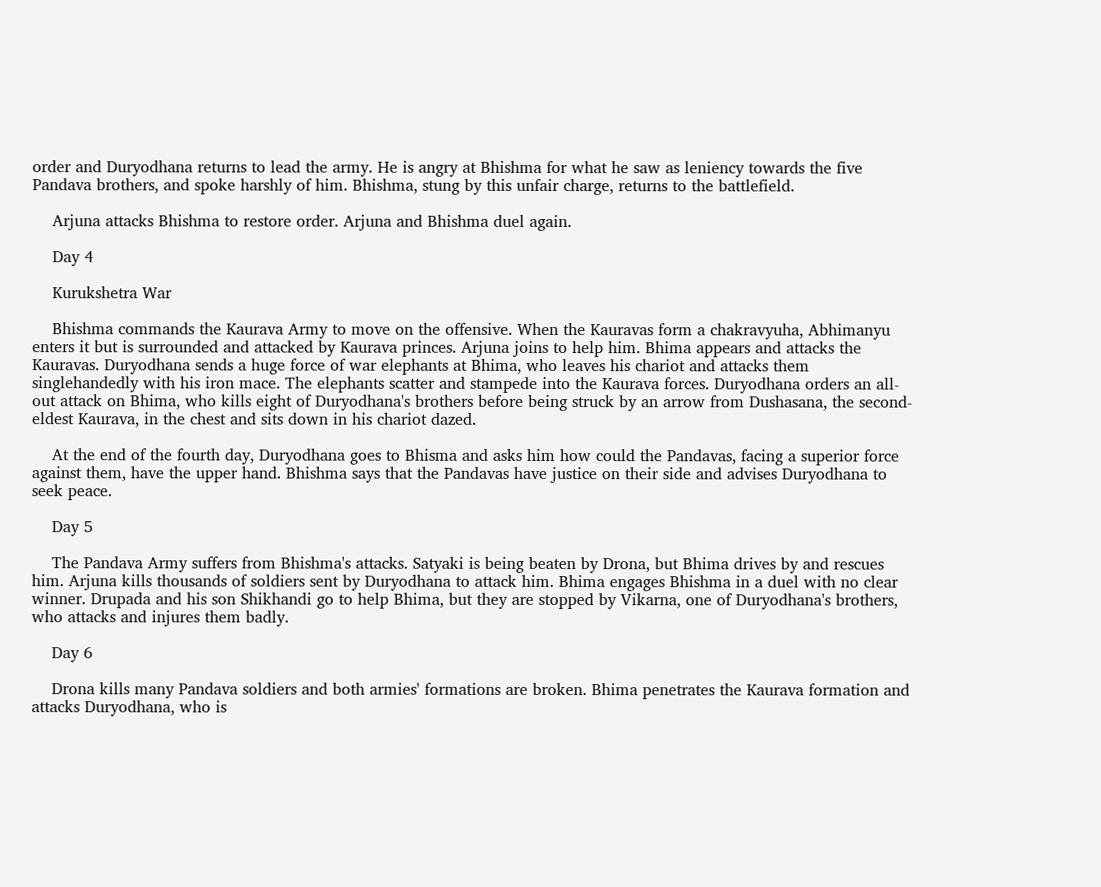order and Duryodhana returns to lead the army. He is angry at Bhishma for what he saw as leniency towards the five Pandava brothers, and spoke harshly of him. Bhishma, stung by this unfair charge, returns to the battlefield.

    Arjuna attacks Bhishma to restore order. Arjuna and Bhishma duel again.

    Day 4

    Kurukshetra War

    Bhishma commands the Kaurava Army to move on the offensive. When the Kauravas form a chakravyuha, Abhimanyu enters it but is surrounded and attacked by Kaurava princes. Arjuna joins to help him. Bhima appears and attacks the Kauravas. Duryodhana sends a huge force of war elephants at Bhima, who leaves his chariot and attacks them singlehandedly with his iron mace. The elephants scatter and stampede into the Kaurava forces. Duryodhana orders an all-out attack on Bhima, who kills eight of Duryodhana's brothers before being struck by an arrow from Dushasana, the second-eldest Kaurava, in the chest and sits down in his chariot dazed.

    At the end of the fourth day, Duryodhana goes to Bhisma and asks him how could the Pandavas, facing a superior force against them, have the upper hand. Bhishma says that the Pandavas have justice on their side and advises Duryodhana to seek peace.

    Day 5

    The Pandava Army suffers from Bhishma's attacks. Satyaki is being beaten by Drona, but Bhima drives by and rescues him. Arjuna kills thousands of soldiers sent by Duryodhana to attack him. Bhima engages Bhishma in a duel with no clear winner. Drupada and his son Shikhandi go to help Bhima, but they are stopped by Vikarna, one of Duryodhana's brothers, who attacks and injures them badly.

    Day 6

    Drona kills many Pandava soldiers and both armies' formations are broken. Bhima penetrates the Kaurava formation and attacks Duryodhana, who is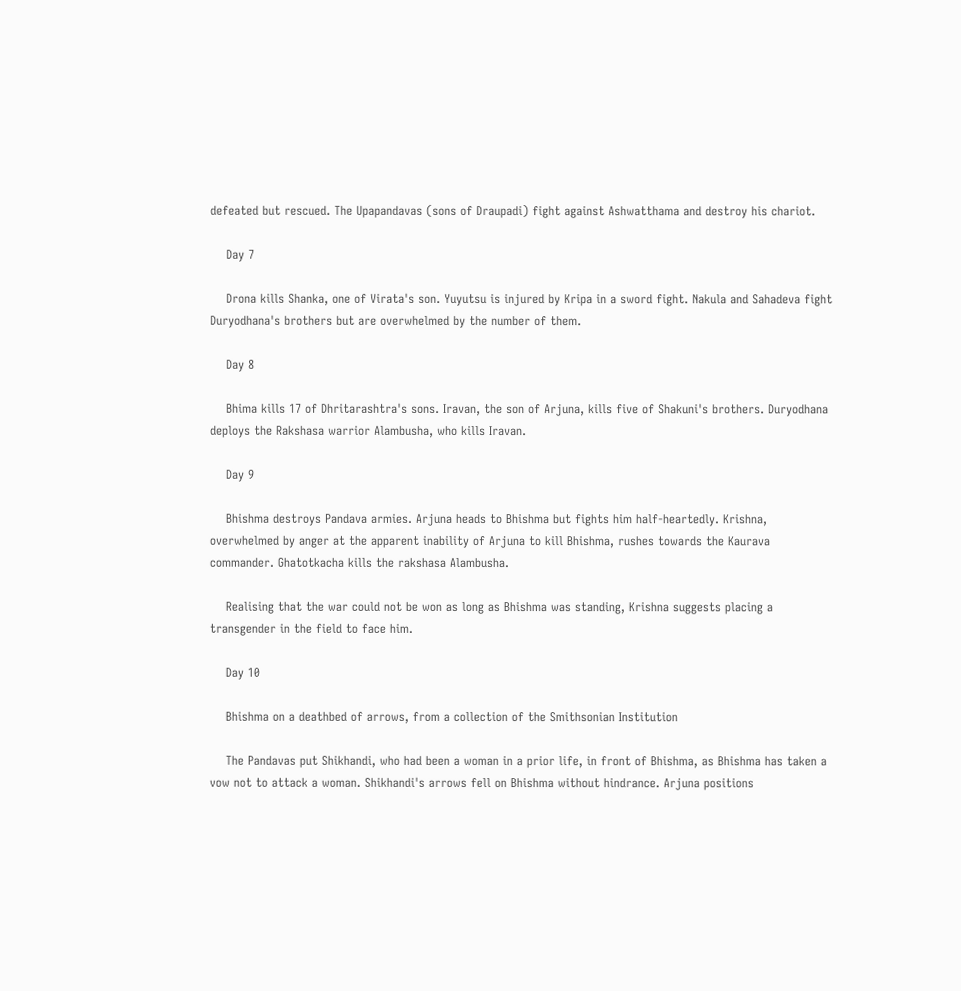defeated but rescued. The Upapandavas (sons of Draupadi) fight against Ashwatthama and destroy his chariot.

    Day 7

    Drona kills Shanka, one of Virata's son. Yuyutsu is injured by Kripa in a sword fight. Nakula and Sahadeva fight Duryodhana's brothers but are overwhelmed by the number of them.

    Day 8

    Bhima kills 17 of Dhritarashtra's sons. Iravan, the son of Arjuna, kills five of Shakuni's brothers. Duryodhana deploys the Rakshasa warrior Alambusha, who kills Iravan.

    Day 9

    Bhishma destroys Pandava armies. Arjuna heads to Bhishma but fights him half-heartedly. Krishna, overwhelmed by anger at the apparent inability of Arjuna to kill Bhishma, rushes towards the Kaurava commander. Ghatotkacha kills the rakshasa Alambusha.

    Realising that the war could not be won as long as Bhishma was standing, Krishna suggests placing a transgender in the field to face him.

    Day 10

    Bhishma on a deathbed of arrows, from a collection of the Smithsonian Institution

    The Pandavas put Shikhandi, who had been a woman in a prior life, in front of Bhishma, as Bhishma has taken a vow not to attack a woman. Shikhandi's arrows fell on Bhishma without hindrance. Arjuna positions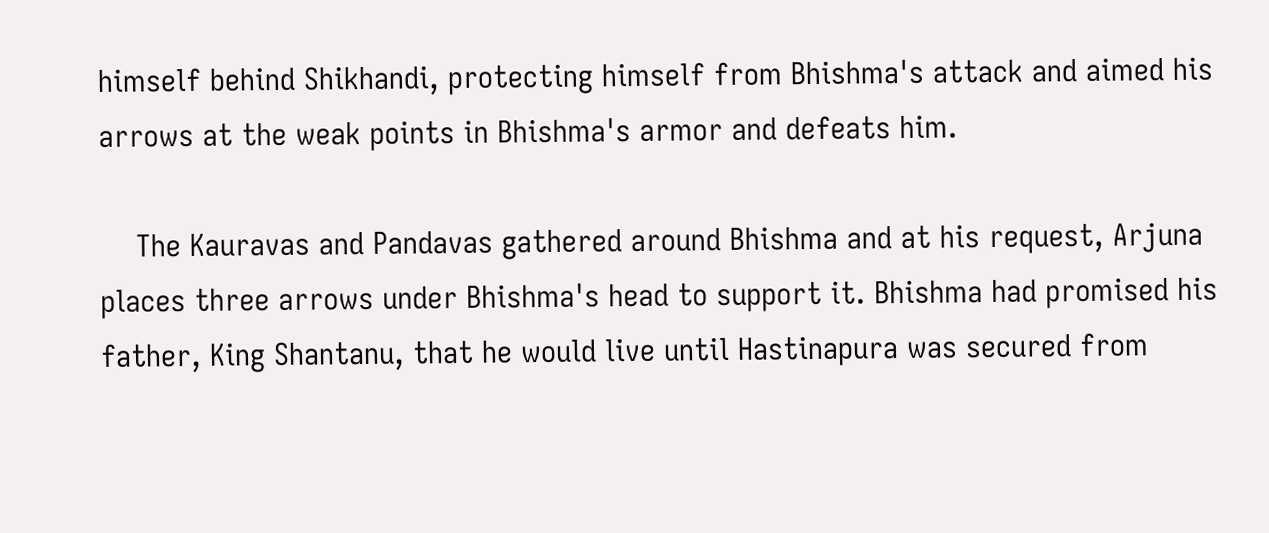himself behind Shikhandi, protecting himself from Bhishma's attack and aimed his arrows at the weak points in Bhishma's armor and defeats him.

    The Kauravas and Pandavas gathered around Bhishma and at his request, Arjuna places three arrows under Bhishma's head to support it. Bhishma had promised his father, King Shantanu, that he would live until Hastinapura was secured from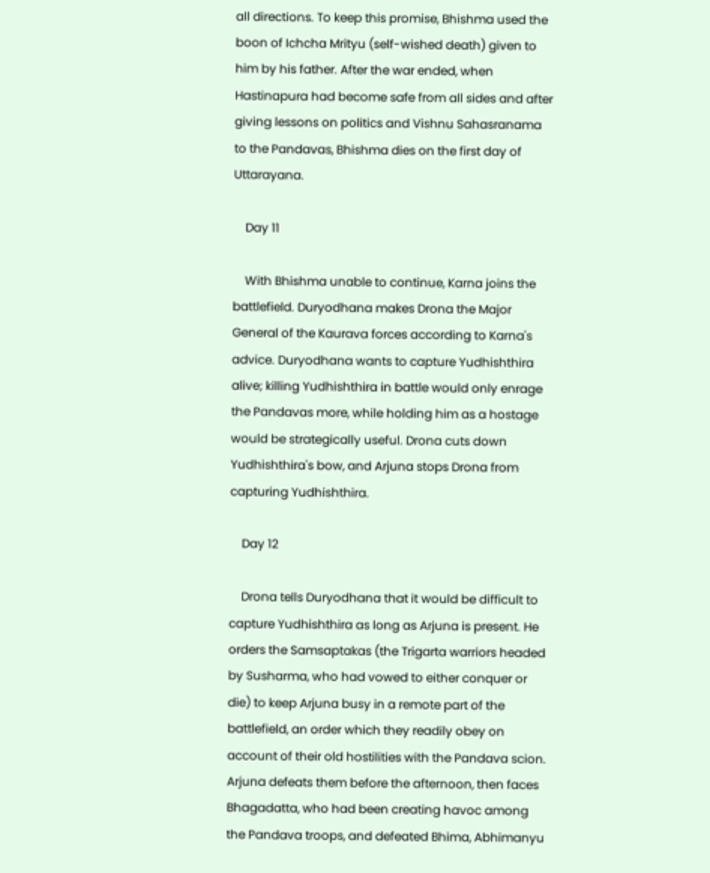all directions. To keep this promise, Bhishma used the boon of Ichcha Mrityu (self-wished death) given to him by his father. After the war ended, when Hastinapura had become safe from all sides and after giving lessons on politics and Vishnu Sahasranama to the Pandavas, Bhishma dies on the first day of Uttarayana.

    Day 11

    With Bhishma unable to continue, Karna joins the battlefield. Duryodhana makes Drona the Major General of the Kaurava forces according to Karna's advice. Duryodhana wants to capture Yudhishthira alive; killing Yudhishthira in battle would only enrage the Pandavas more, while holding him as a hostage would be strategically useful. Drona cuts down Yudhishthira's bow, and Arjuna stops Drona from capturing Yudhishthira.

    Day 12

    Drona tells Duryodhana that it would be difficult to capture Yudhishthira as long as Arjuna is present. He orders the Samsaptakas (the Trigarta warriors headed by Susharma, who had vowed to either conquer or die) to keep Arjuna busy in a remote part of the battlefield, an order which they readily obey on account of their old hostilities with the Pandava scion. Arjuna defeats them before the afternoon, then faces Bhagadatta, who had been creating havoc among the Pandava troops, and defeated Bhima, Abhimanyu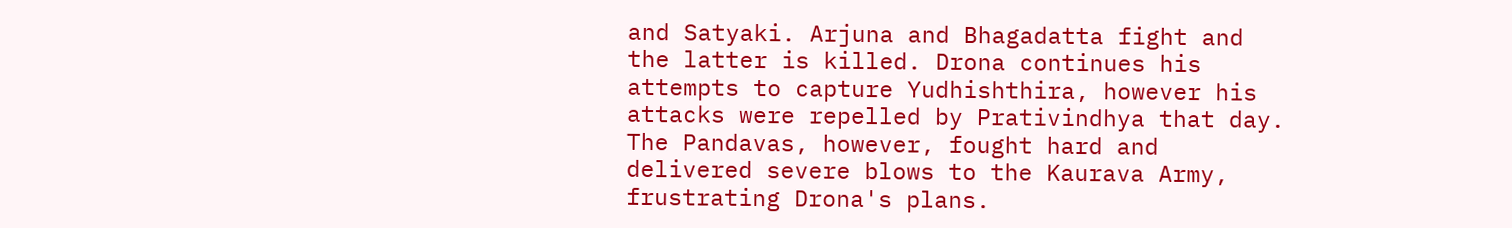and Satyaki. Arjuna and Bhagadatta fight and the latter is killed. Drona continues his attempts to capture Yudhishthira, however his attacks were repelled by Prativindhya that day. The Pandavas, however, fought hard and delivered severe blows to the Kaurava Army, frustrating Drona's plans.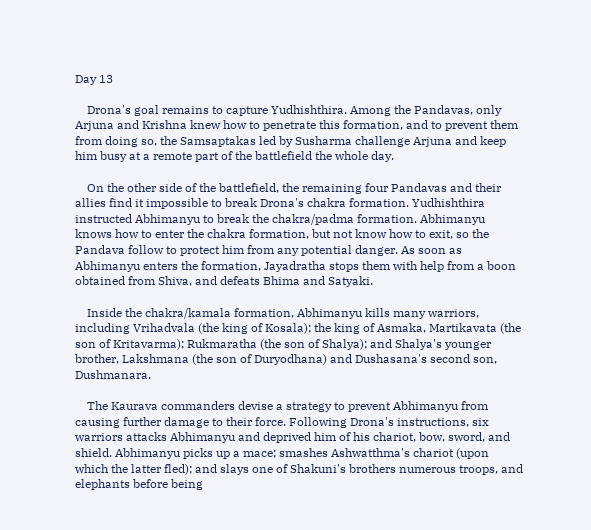Day 13

    Drona's goal remains to capture Yudhishthira. Among the Pandavas, only Arjuna and Krishna knew how to penetrate this formation, and to prevent them from doing so, the Samsaptakas led by Susharma challenge Arjuna and keep him busy at a remote part of the battlefield the whole day.

    On the other side of the battlefield, the remaining four Pandavas and their allies find it impossible to break Drona's chakra formation. Yudhishthira instructed Abhimanyu to break the chakra/padma formation. Abhimanyu knows how to enter the chakra formation, but not know how to exit, so the Pandava follow to protect him from any potential danger. As soon as Abhimanyu enters the formation, Jayadratha stops them with help from a boon obtained from Shiva, and defeats Bhima and Satyaki.

    Inside the chakra/kamala formation, Abhimanyu kills many warriors, including Vrihadvala (the king of Kosala); the king of Asmaka, Martikavata (the son of Kritavarma); Rukmaratha (the son of Shalya); and Shalya's younger brother, Lakshmana (the son of Duryodhana) and Dushasana's second son, Dushmanara.

    The Kaurava commanders devise a strategy to prevent Abhimanyu from causing further damage to their force. Following Drona's instructions, six warriors attacks Abhimanyu and deprived him of his chariot, bow, sword, and shield. Abhimanyu picks up a mace; smashes Ashwatthma's chariot (upon which the latter fled); and slays one of Shakuni's brothers numerous troops, and elephants before being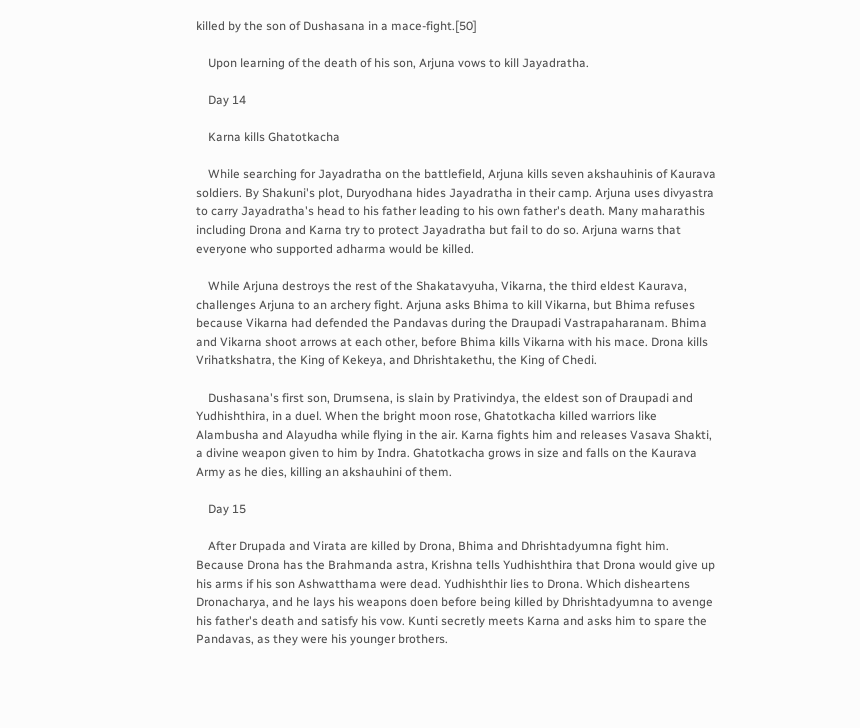killed by the son of Dushasana in a mace-fight.[50]

    Upon learning of the death of his son, Arjuna vows to kill Jayadratha.

    Day 14

    Karna kills Ghatotkacha

    While searching for Jayadratha on the battlefield, Arjuna kills seven akshauhinis of Kaurava soldiers. By Shakuni's plot, Duryodhana hides Jayadratha in their camp. Arjuna uses divyastra to carry Jayadratha's head to his father leading to his own father's death. Many maharathis including Drona and Karna try to protect Jayadratha but fail to do so. Arjuna warns that everyone who supported adharma would be killed.

    While Arjuna destroys the rest of the Shakatavyuha, Vikarna, the third eldest Kaurava, challenges Arjuna to an archery fight. Arjuna asks Bhima to kill Vikarna, but Bhima refuses because Vikarna had defended the Pandavas during the Draupadi Vastrapaharanam. Bhima and Vikarna shoot arrows at each other, before Bhima kills Vikarna with his mace. Drona kills Vrihatkshatra, the King of Kekeya, and Dhrishtakethu, the King of Chedi.

    Dushasana's first son, Drumsena, is slain by Prativindya, the eldest son of Draupadi and Yudhishthira, in a duel. When the bright moon rose, Ghatotkacha killed warriors like Alambusha and Alayudha while flying in the air. Karna fights him and releases Vasava Shakti, a divine weapon given to him by Indra. Ghatotkacha grows in size and falls on the Kaurava Army as he dies, killing an akshauhini of them.

    Day 15

    After Drupada and Virata are killed by Drona, Bhima and Dhrishtadyumna fight him. Because Drona has the Brahmanda astra, Krishna tells Yudhishthira that Drona would give up his arms if his son Ashwatthama were dead. Yudhishthir lies to Drona. Which disheartens Dronacharya, and he lays his weapons doen before being killed by Dhrishtadyumna to avenge his father's death and satisfy his vow. Kunti secretly meets Karna and asks him to spare the Pandavas, as they were his younger brothers.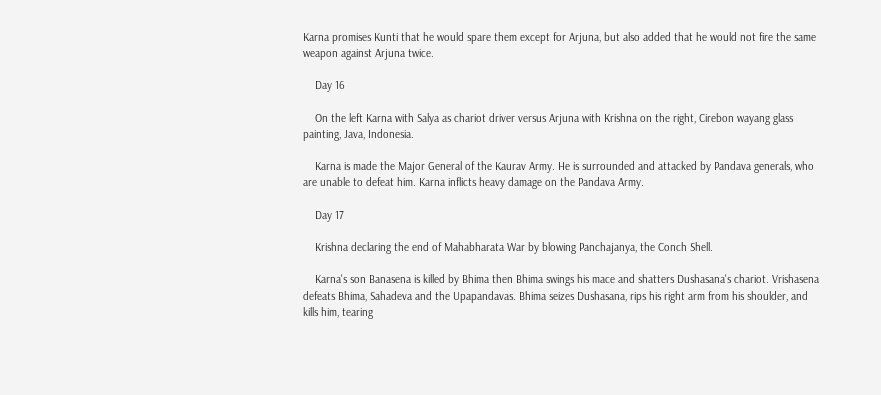Karna promises Kunti that he would spare them except for Arjuna, but also added that he would not fire the same weapon against Arjuna twice.

    Day 16

    On the left Karna with Salya as chariot driver versus Arjuna with Krishna on the right, Cirebon wayang glass painting, Java, Indonesia.

    Karna is made the Major General of the Kaurav Army. He is surrounded and attacked by Pandava generals, who are unable to defeat him. Karna inflicts heavy damage on the Pandava Army.

    Day 17

    Krishna declaring the end of Mahabharata War by blowing Panchajanya, the Conch Shell.

    Karna's son Banasena is killed by Bhima then Bhima swings his mace and shatters Dushasana's chariot. Vrishasena defeats Bhima, Sahadeva and the Upapandavas. Bhima seizes Dushasana, rips his right arm from his shoulder, and kills him, tearing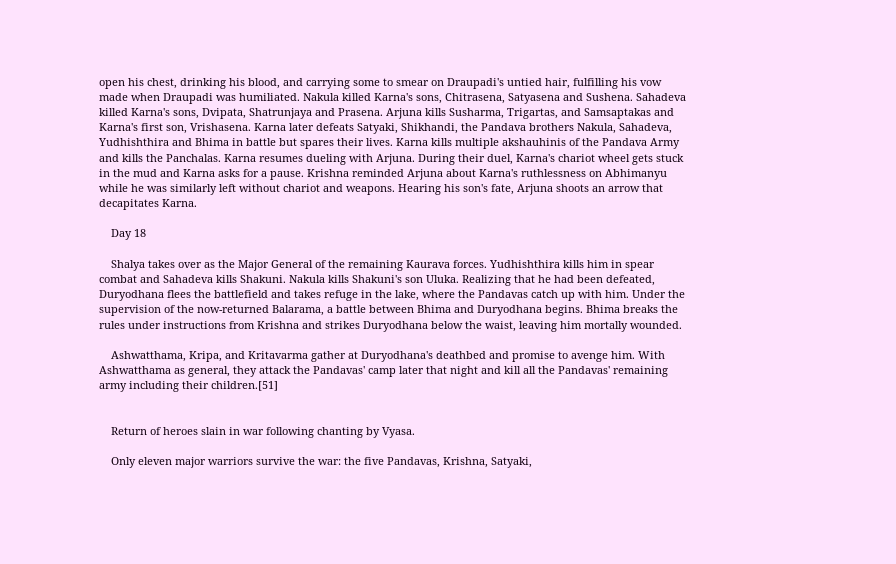open his chest, drinking his blood, and carrying some to smear on Draupadi's untied hair, fulfilling his vow made when Draupadi was humiliated. Nakula killed Karna's sons, Chitrasena, Satyasena and Sushena. Sahadeva killed Karna's sons, Dvipata, Shatrunjaya and Prasena. Arjuna kills Susharma, Trigartas, and Samsaptakas and Karna's first son, Vrishasena. Karna later defeats Satyaki, Shikhandi, the Pandava brothers Nakula, Sahadeva, Yudhishthira and Bhima in battle but spares their lives. Karna kills multiple akshauhinis of the Pandava Army and kills the Panchalas. Karna resumes dueling with Arjuna. During their duel, Karna's chariot wheel gets stuck in the mud and Karna asks for a pause. Krishna reminded Arjuna about Karna's ruthlessness on Abhimanyu while he was similarly left without chariot and weapons. Hearing his son's fate, Arjuna shoots an arrow that decapitates Karna.

    Day 18

    Shalya takes over as the Major General of the remaining Kaurava forces. Yudhishthira kills him in spear combat and Sahadeva kills Shakuni. Nakula kills Shakuni's son Uluka. Realizing that he had been defeated, Duryodhana flees the battlefield and takes refuge in the lake, where the Pandavas catch up with him. Under the supervision of the now-returned Balarama, a battle between Bhima and Duryodhana begins. Bhima breaks the rules under instructions from Krishna and strikes Duryodhana below the waist, leaving him mortally wounded.

    Ashwatthama, Kripa, and Kritavarma gather at Duryodhana's deathbed and promise to avenge him. With Ashwatthama as general, they attack the Pandavas' camp later that night and kill all the Pandavas' remaining army including their children.[51]


    Return of heroes slain in war following chanting by Vyasa.

    Only eleven major warriors survive the war: the five Pandavas, Krishna, Satyaki,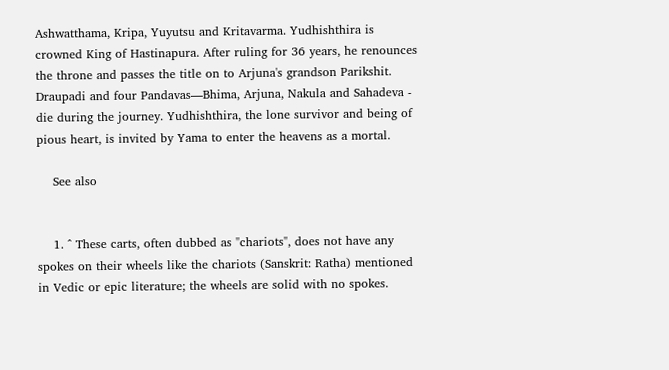Ashwatthama, Kripa, Yuyutsu and Kritavarma. Yudhishthira is crowned King of Hastinapura. After ruling for 36 years, he renounces the throne and passes the title on to Arjuna's grandson Parikshit. Draupadi and four Pandavas—Bhima, Arjuna, Nakula and Sahadeva - die during the journey. Yudhishthira, the lone survivor and being of pious heart, is invited by Yama to enter the heavens as a mortal.

    See also


    1. ^ These carts, often dubbed as "chariots", does not have any spokes on their wheels like the chariots (Sanskrit: Ratha) mentioned in Vedic or epic literature; the wheels are solid with no spokes.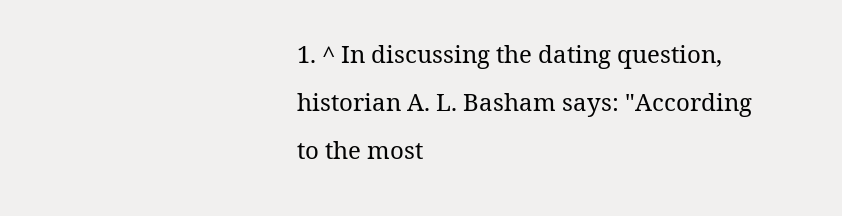1. ^ In discussing the dating question, historian A. L. Basham says: "According to the most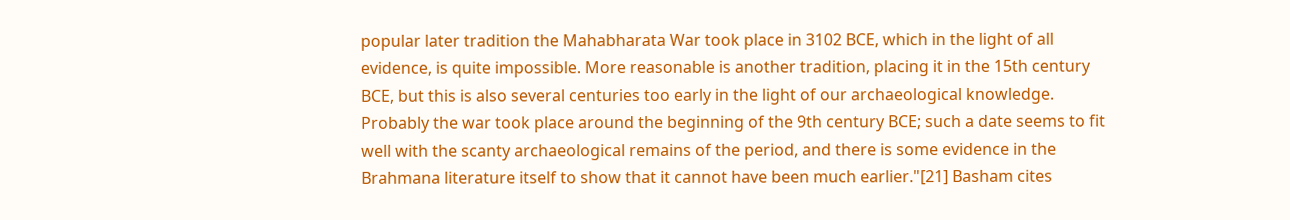popular later tradition the Mahabharata War took place in 3102 BCE, which in the light of all evidence, is quite impossible. More reasonable is another tradition, placing it in the 15th century BCE, but this is also several centuries too early in the light of our archaeological knowledge. Probably the war took place around the beginning of the 9th century BCE; such a date seems to fit well with the scanty archaeological remains of the period, and there is some evidence in the Brahmana literature itself to show that it cannot have been much earlier."[21] Basham cites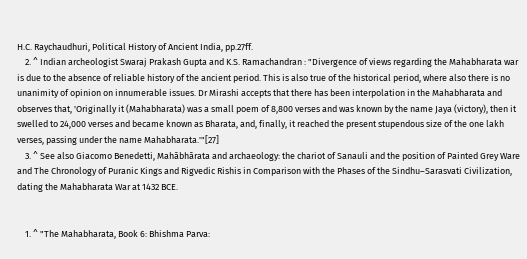H.C. Raychaudhuri, Political History of Ancient India, pp.27ff.
    2. ^ Indian archeologist Swaraj Prakash Gupta and K.S. Ramachandran : "Divergence of views regarding the Mahabharata war is due to the absence of reliable history of the ancient period. This is also true of the historical period, where also there is no unanimity of opinion on innumerable issues. Dr Mirashi accepts that there has been interpolation in the Mahabharata and observes that, 'Originally it (Mahabharata) was a small poem of 8,800 verses and was known by the name Jaya (victory), then it swelled to 24,000 verses and became known as Bharata, and, finally, it reached the present stupendous size of the one lakh verses, passing under the name Mahabharata.'"[27]
    3. ^ See also Giacomo Benedetti, Mahābhārata and archaeology: the chariot of Sanauli and the position of Painted Grey Ware and The Chronology of Puranic Kings and Rigvedic Rishis in Comparison with the Phases of the Sindhu–Sarasvati Civilization, dating the Mahabharata War at 1432 BCE.


    1. ^ "The Mahabharata, Book 6: Bhishma Parva: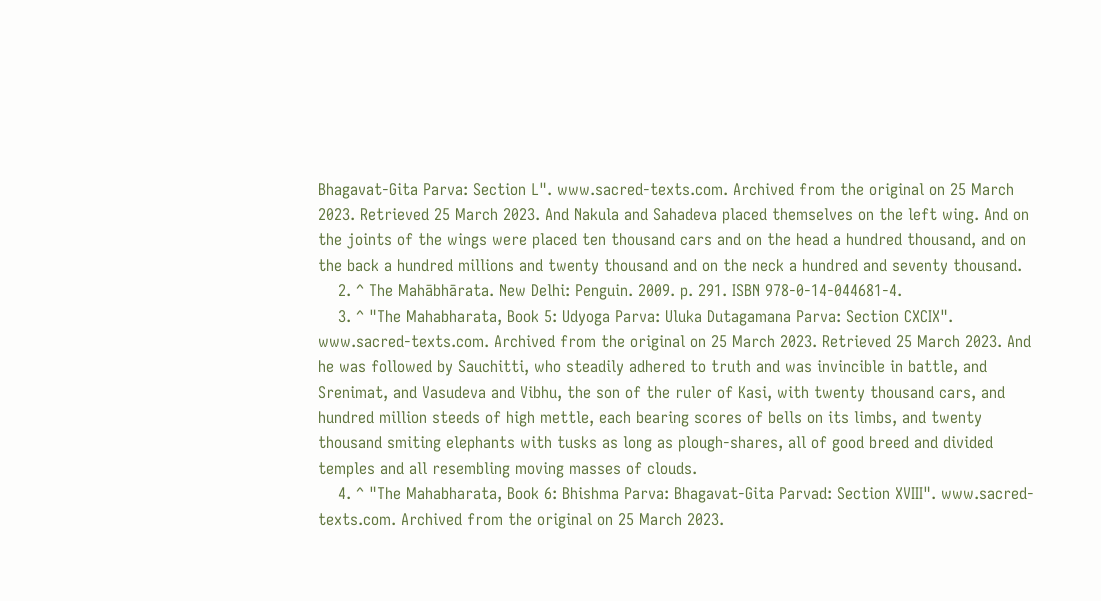Bhagavat-Gita Parva: Section L". www.sacred-texts.com. Archived from the original on 25 March 2023. Retrieved 25 March 2023. And Nakula and Sahadeva placed themselves on the left wing. And on the joints of the wings were placed ten thousand cars and on the head a hundred thousand, and on the back a hundred millions and twenty thousand and on the neck a hundred and seventy thousand.
    2. ^ The Mahābhārata. New Delhi: Penguin. 2009. p. 291. ISBN 978-0-14-044681-4.
    3. ^ "The Mahabharata, Book 5: Udyoga Parva: Uluka Dutagamana Parva: Section CXCIX". www.sacred-texts.com. Archived from the original on 25 March 2023. Retrieved 25 March 2023. And he was followed by Sauchitti, who steadily adhered to truth and was invincible in battle, and Srenimat, and Vasudeva and Vibhu, the son of the ruler of Kasi, with twenty thousand cars, and hundred million steeds of high mettle, each bearing scores of bells on its limbs, and twenty thousand smiting elephants with tusks as long as plough-shares, all of good breed and divided temples and all resembling moving masses of clouds.
    4. ^ "The Mahabharata, Book 6: Bhishma Parva: Bhagavat-Gita Parvad: Section XVIII". www.sacred-texts.com. Archived from the original on 25 March 2023.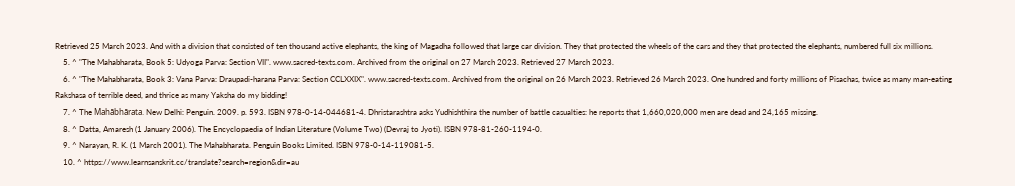Retrieved 25 March 2023. And with a division that consisted of ten thousand active elephants, the king of Magadha followed that large car division. They that protected the wheels of the cars and they that protected the elephants, numbered full six millions.
    5. ^ "The Mahabharata, Book 5: Udyoga Parva: Section VII". www.sacred-texts.com. Archived from the original on 27 March 2023. Retrieved 27 March 2023.
    6. ^ "The Mahabharata, Book 3: Vana Parva: Draupadi-harana Parva: Section CCLXXIX". www.sacred-texts.com. Archived from the original on 26 March 2023. Retrieved 26 March 2023. One hundred and forty millions of Pisachas, twice as many man-eating Rakshasa of terrible deed, and thrice as many Yaksha do my bidding!
    7. ^ The Mahābhārata. New Delhi: Penguin. 2009. p. 593. ISBN 978-0-14-044681-4. Dhristarashtra asks Yudhishthira the number of battle casualties: he reports that 1,660,020,000 men are dead and 24,165 missing.
    8. ^ Datta, Amaresh (1 January 2006). The Encyclopaedia of Indian Literature (Volume Two) (Devraj to Jyoti). ISBN 978-81-260-1194-0.
    9. ^ Narayan, R. K. (1 March 2001). The Mahabharata. Penguin Books Limited. ISBN 978-0-14-119081-5.
    10. ^ https://www.learnsanskrit.cc/translate?search=region&dir=au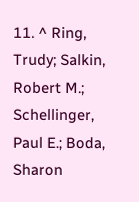11. ^ Ring, Trudy; Salkin, Robert M.; Schellinger, Paul E.; Boda, Sharon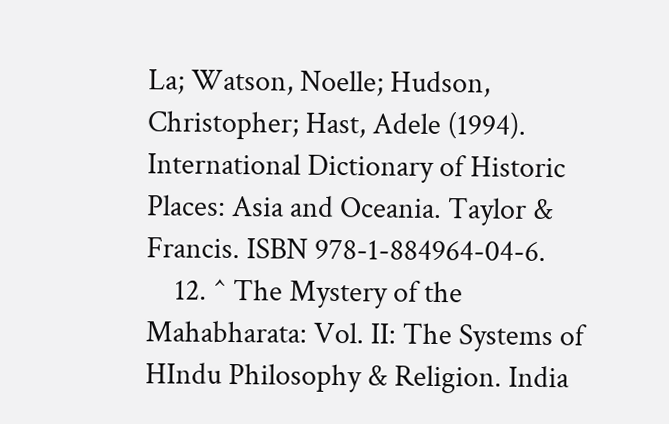La; Watson, Noelle; Hudson, Christopher; Hast, Adele (1994). International Dictionary of Historic Places: Asia and Oceania. Taylor & Francis. ISBN 978-1-884964-04-6.
    12. ^ The Mystery of the Mahabharata: Vol. II: The Systems of HIndu Philosophy & Religion. India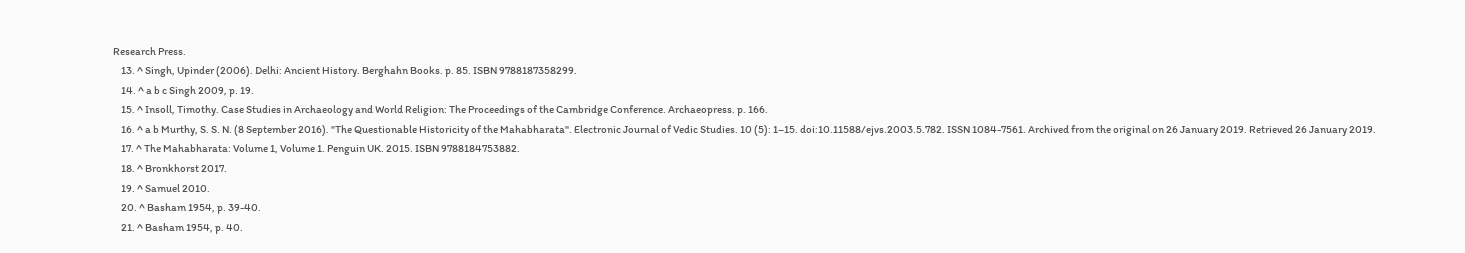Research Press.
    13. ^ Singh, Upinder (2006). Delhi: Ancient History. Berghahn Books. p. 85. ISBN 9788187358299.
    14. ^ a b c Singh 2009, p. 19.
    15. ^ Insoll, Timothy. Case Studies in Archaeology and World Religion: The Proceedings of the Cambridge Conference. Archaeopress. p. 166.
    16. ^ a b Murthy, S. S. N. (8 September 2016). "The Questionable Historicity of the Mahabharata". Electronic Journal of Vedic Studies. 10 (5): 1–15. doi:10.11588/ejvs.2003.5.782. ISSN 1084-7561. Archived from the original on 26 January 2019. Retrieved 26 January 2019.
    17. ^ The Mahabharata: Volume 1, Volume 1. Penguin UK. 2015. ISBN 9788184753882.
    18. ^ Bronkhorst 2017.
    19. ^ Samuel 2010.
    20. ^ Basham 1954, p. 39-40.
    21. ^ Basham 1954, p. 40.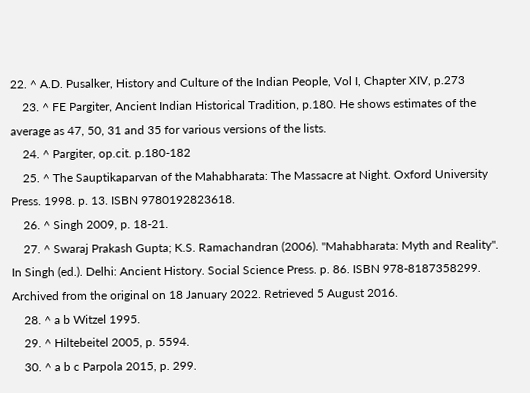22. ^ A.D. Pusalker, History and Culture of the Indian People, Vol I, Chapter XIV, p.273
    23. ^ FE Pargiter, Ancient Indian Historical Tradition, p.180. He shows estimates of the average as 47, 50, 31 and 35 for various versions of the lists.
    24. ^ Pargiter, op.cit. p.180-182
    25. ^ The Sauptikaparvan of the Mahabharata: The Massacre at Night. Oxford University Press. 1998. p. 13. ISBN 9780192823618.
    26. ^ Singh 2009, p. 18-21.
    27. ^ Swaraj Prakash Gupta; K.S. Ramachandran (2006). "Mahabharata: Myth and Reality". In Singh (ed.). Delhi: Ancient History. Social Science Press. p. 86. ISBN 978-8187358299. Archived from the original on 18 January 2022. Retrieved 5 August 2016.
    28. ^ a b Witzel 1995.
    29. ^ Hiltebeitel 2005, p. 5594.
    30. ^ a b c Parpola 2015, p. 299.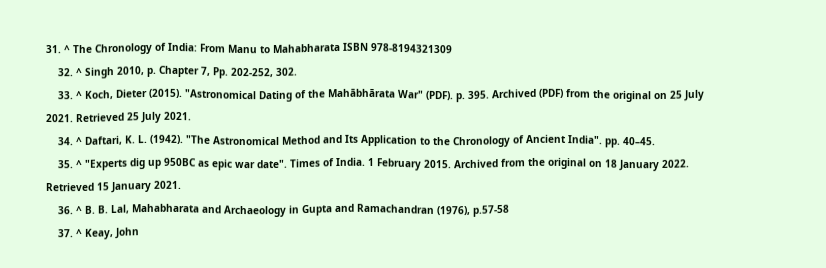31. ^ The Chronology of India: From Manu to Mahabharata ISBN 978-8194321309
    32. ^ Singh 2010, p. Chapter 7, Pp. 202-252, 302.
    33. ^ Koch, Dieter (2015). "Astronomical Dating of the Mahābhārata War" (PDF). p. 395. Archived (PDF) from the original on 25 July 2021. Retrieved 25 July 2021.
    34. ^ Daftari, K. L. (1942). "The Astronomical Method and Its Application to the Chronology of Ancient India". pp. 40–45.
    35. ^ "Experts dig up 950BC as epic war date". Times of India. 1 February 2015. Archived from the original on 18 January 2022. Retrieved 15 January 2021.
    36. ^ B. B. Lal, Mahabharata and Archaeology in Gupta and Ramachandran (1976), p.57-58
    37. ^ Keay, John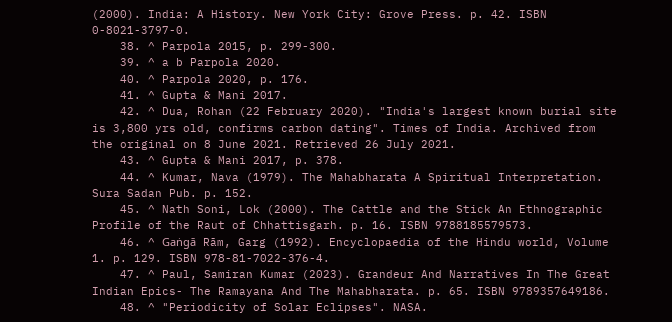(2000). India: A History. New York City: Grove Press. p. 42. ISBN 0-8021-3797-0.
    38. ^ Parpola 2015, p. 299-300.
    39. ^ a b Parpola 2020.
    40. ^ Parpola 2020, p. 176.
    41. ^ Gupta & Mani 2017.
    42. ^ Dua, Rohan (22 February 2020). "India's largest known burial site is 3,800 yrs old, confirms carbon dating". Times of India. Archived from the original on 8 June 2021. Retrieved 26 July 2021.
    43. ^ Gupta & Mani 2017, p. 378.
    44. ^ Kumar, Nava (1979). The Mahabharata A Spiritual Interpretation. Sura Sadan Pub. p. 152.
    45. ^ Nath Soni, Lok (2000). The Cattle and the Stick An Ethnographic Profile of the Raut of Chhattisgarh. p. 16. ISBN 9788185579573.
    46. ^ Gaṅgā Rām, Garg (1992). Encyclopaedia of the Hindu world, Volume 1. p. 129. ISBN 978-81-7022-376-4.
    47. ^ Paul, Samiran Kumar (2023). Grandeur And Narratives In The Great Indian Epics- The Ramayana And The Mahabharata. p. 65. ISBN 9789357649186.
    48. ^ "Periodicity of Solar Eclipses". NASA.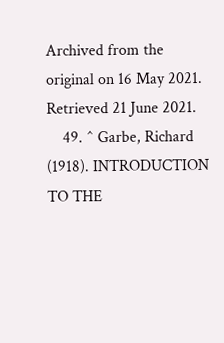Archived from the original on 16 May 2021. Retrieved 21 June 2021.
    49. ^ Garbe, Richard (1918). INTRODUCTION TO THE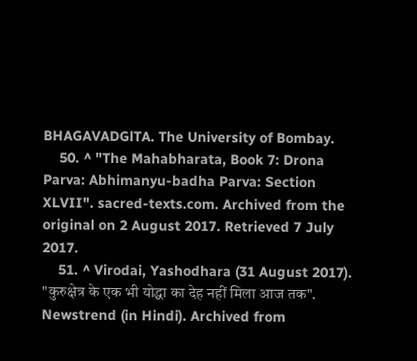BHAGAVADGlTA. The University of Bombay.
    50. ^ "The Mahabharata, Book 7: Drona Parva: Abhimanyu-badha Parva: Section XLVII". sacred-texts.com. Archived from the original on 2 August 2017. Retrieved 7 July 2017.
    51. ^ Virodai, Yashodhara (31 August 2017). "कुरुक्षेत्र के एक भी योद्धा का देह नहीं मिला आज तक". Newstrend (in Hindi). Archived from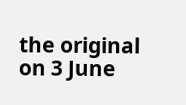the original on 3 June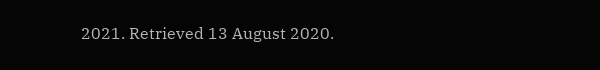2021. Retrieved 13 August 2020.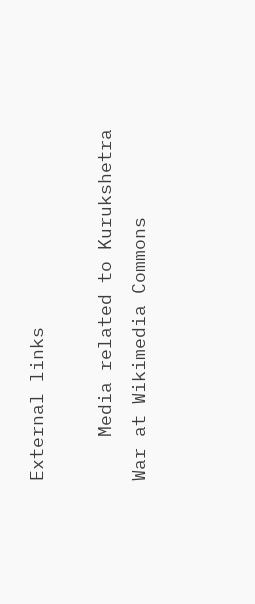External links

    Media related to Kurukshetra War at Wikimedia Commons